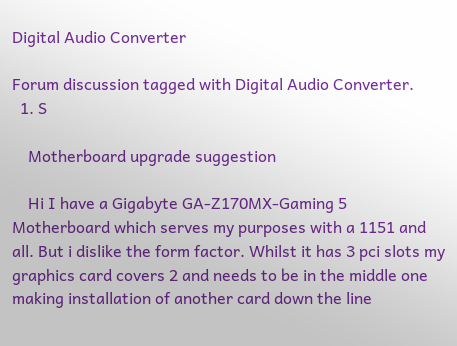Digital Audio Converter

Forum discussion tagged with Digital Audio Converter.
  1. S

    Motherboard upgrade suggestion

    Hi I have a Gigabyte GA-Z170MX-Gaming 5 Motherboard which serves my purposes with a 1151 and all. But i dislike the form factor. Whilst it has 3 pci slots my graphics card covers 2 and needs to be in the middle one making installation of another card down the line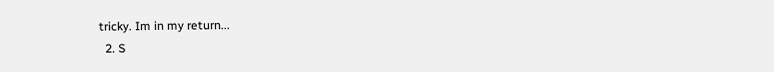tricky. Im in my return...
  2. S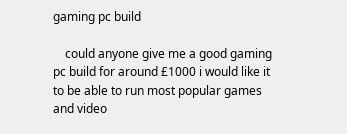gaming pc build

    could anyone give me a good gaming pc build for around £1000 i would like it to be able to run most popular games and video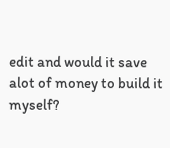edit and would it save alot of money to build it myself?